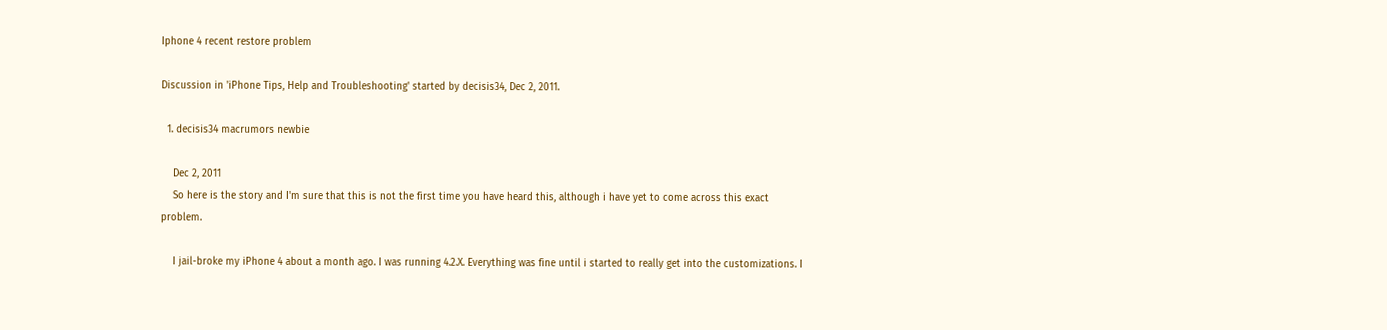Iphone 4 recent restore problem

Discussion in 'iPhone Tips, Help and Troubleshooting' started by decisis34, Dec 2, 2011.

  1. decisis34 macrumors newbie

    Dec 2, 2011
    So here is the story and I'm sure that this is not the first time you have heard this, although i have yet to come across this exact problem.

    I jail-broke my iPhone 4 about a month ago. I was running 4.2.X. Everything was fine until i started to really get into the customizations. I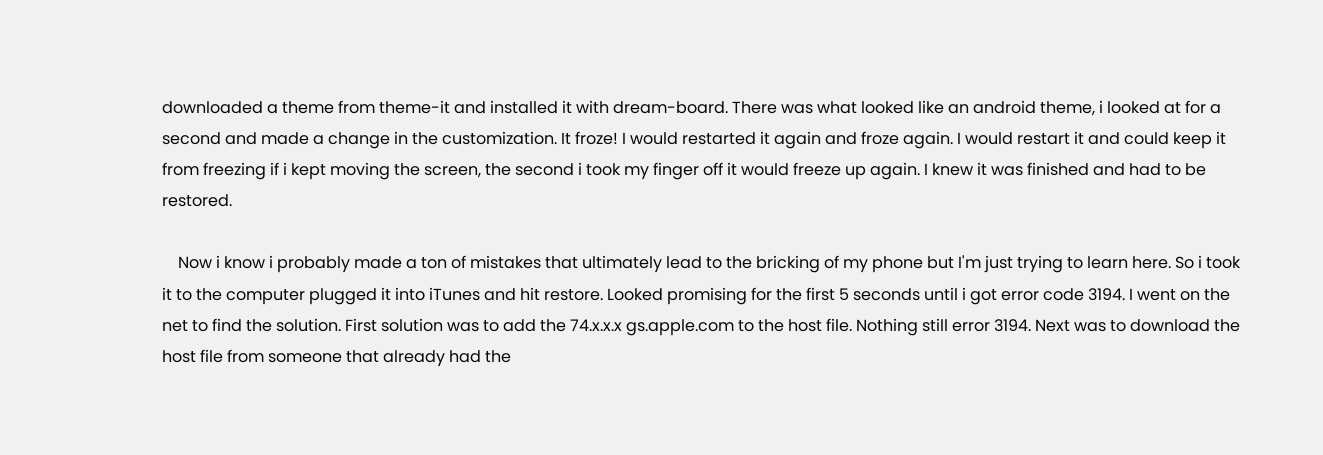downloaded a theme from theme-it and installed it with dream-board. There was what looked like an android theme, i looked at for a second and made a change in the customization. It froze! I would restarted it again and froze again. I would restart it and could keep it from freezing if i kept moving the screen, the second i took my finger off it would freeze up again. I knew it was finished and had to be restored.

    Now i know i probably made a ton of mistakes that ultimately lead to the bricking of my phone but I'm just trying to learn here. So i took it to the computer plugged it into iTunes and hit restore. Looked promising for the first 5 seconds until i got error code 3194. I went on the net to find the solution. First solution was to add the 74.x.x.x gs.apple.com to the host file. Nothing still error 3194. Next was to download the host file from someone that already had the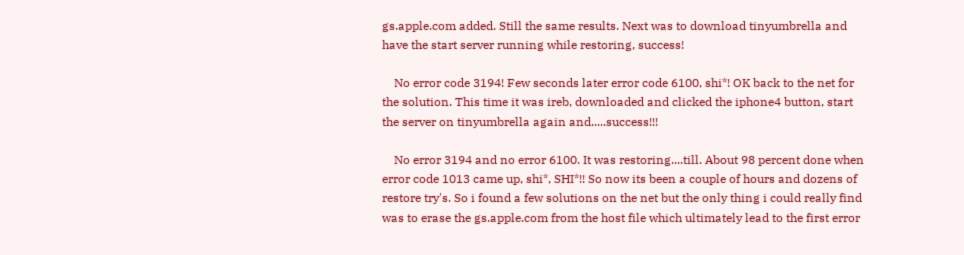gs.apple.com added. Still the same results. Next was to download tinyumbrella and have the start server running while restoring, success!

    No error code 3194! Few seconds later error code 6100, shi*! OK back to the net for the solution. This time it was ireb, downloaded and clicked the iphone4 button, start the server on tinyumbrella again and.....success!!!

    No error 3194 and no error 6100. It was restoring....till. About 98 percent done when error code 1013 came up, shi*, SHI*!! So now its been a couple of hours and dozens of restore try's. So i found a few solutions on the net but the only thing i could really find was to erase the gs.apple.com from the host file which ultimately lead to the first error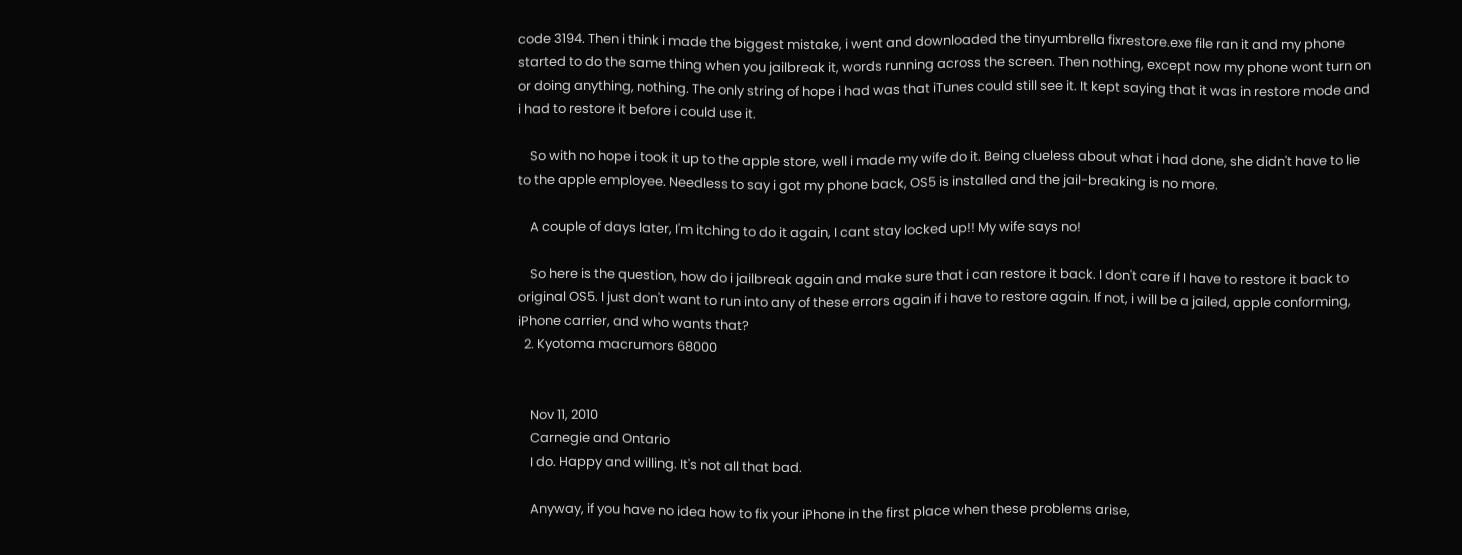code 3194. Then i think i made the biggest mistake, i went and downloaded the tinyumbrella fixrestore.exe file ran it and my phone started to do the same thing when you jailbreak it, words running across the screen. Then nothing, except now my phone wont turn on or doing anything, nothing. The only string of hope i had was that iTunes could still see it. It kept saying that it was in restore mode and i had to restore it before i could use it.

    So with no hope i took it up to the apple store, well i made my wife do it. Being clueless about what i had done, she didn't have to lie to the apple employee. Needless to say i got my phone back, OS5 is installed and the jail-breaking is no more.

    A couple of days later, I'm itching to do it again, I cant stay locked up!! My wife says no!

    So here is the question, how do i jailbreak again and make sure that i can restore it back. I don't care if I have to restore it back to original OS5. I just don't want to run into any of these errors again if i have to restore again. If not, i will be a jailed, apple conforming, iPhone carrier, and who wants that?
  2. Kyotoma macrumors 68000


    Nov 11, 2010
    Carnegie and Ontario
    I do. Happy and willing. It's not all that bad.

    Anyway, if you have no idea how to fix your iPhone in the first place when these problems arise,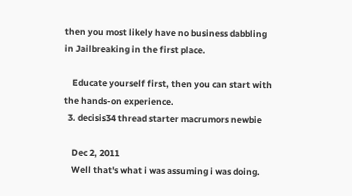then you most likely have no business dabbling in Jailbreaking in the first place.

    Educate yourself first, then you can start with the hands-on experience.
  3. decisis34 thread starter macrumors newbie

    Dec 2, 2011
    Well that's what i was assuming i was doing.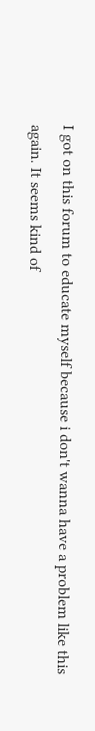I got on this forum to educate myself because i don't wanna have a problem like this again. It seems kind of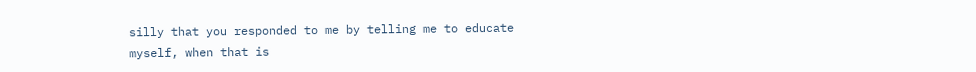silly that you responded to me by telling me to educate myself, when that is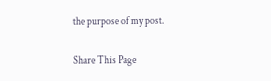the purpose of my post.

Share This Page